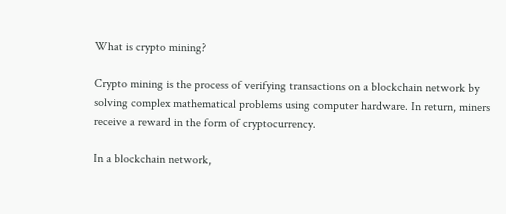What is crypto mining?

Crypto mining is the process of verifying transactions on a blockchain network by solving complex mathematical problems using computer hardware. In return, miners receive a reward in the form of cryptocurrency.

In a blockchain network,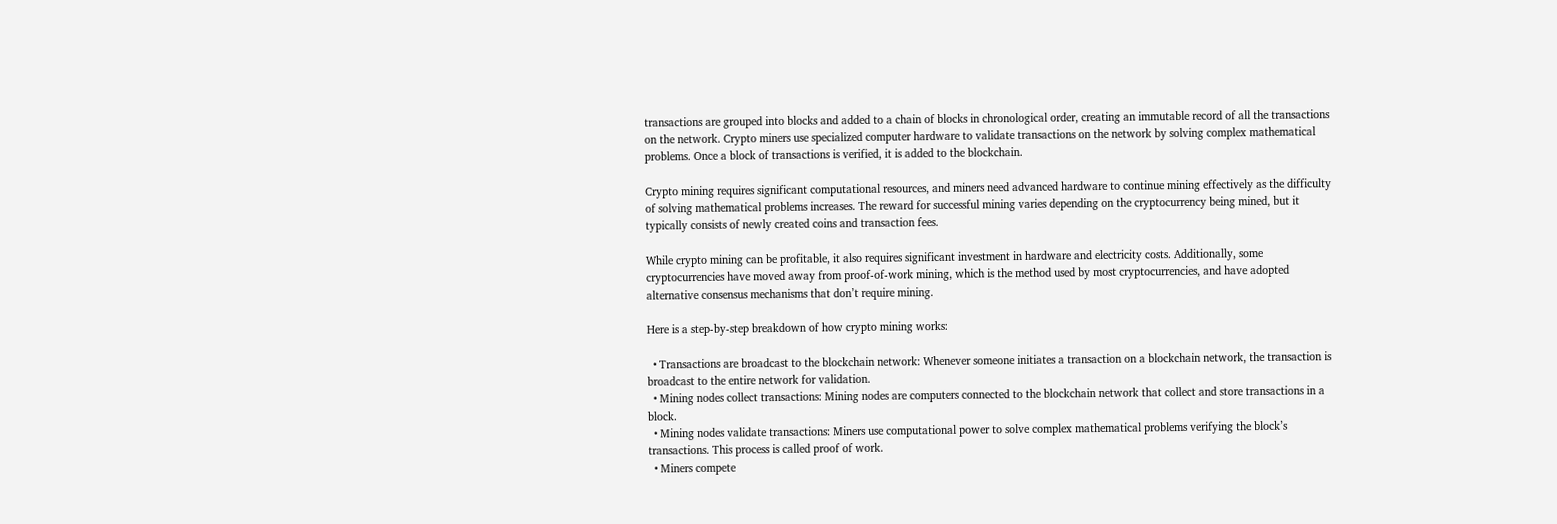transactions are grouped into blocks and added to a chain of blocks in chronological order, creating an immutable record of all the transactions on the network. Crypto miners use specialized computer hardware to validate transactions on the network by solving complex mathematical problems. Once a block of transactions is verified, it is added to the blockchain.

Crypto mining requires significant computational resources, and miners need advanced hardware to continue mining effectively as the difficulty of solving mathematical problems increases. The reward for successful mining varies depending on the cryptocurrency being mined, but it typically consists of newly created coins and transaction fees.

While crypto mining can be profitable, it also requires significant investment in hardware and electricity costs. Additionally, some cryptocurrencies have moved away from proof-of-work mining, which is the method used by most cryptocurrencies, and have adopted alternative consensus mechanisms that don’t require mining.

Here is a step-by-step breakdown of how crypto mining works:

  • Transactions are broadcast to the blockchain network: Whenever someone initiates a transaction on a blockchain network, the transaction is broadcast to the entire network for validation.
  • Mining nodes collect transactions: Mining nodes are computers connected to the blockchain network that collect and store transactions in a block.
  • Mining nodes validate transactions: Miners use computational power to solve complex mathematical problems verifying the block’s transactions. This process is called proof of work.
  • Miners compete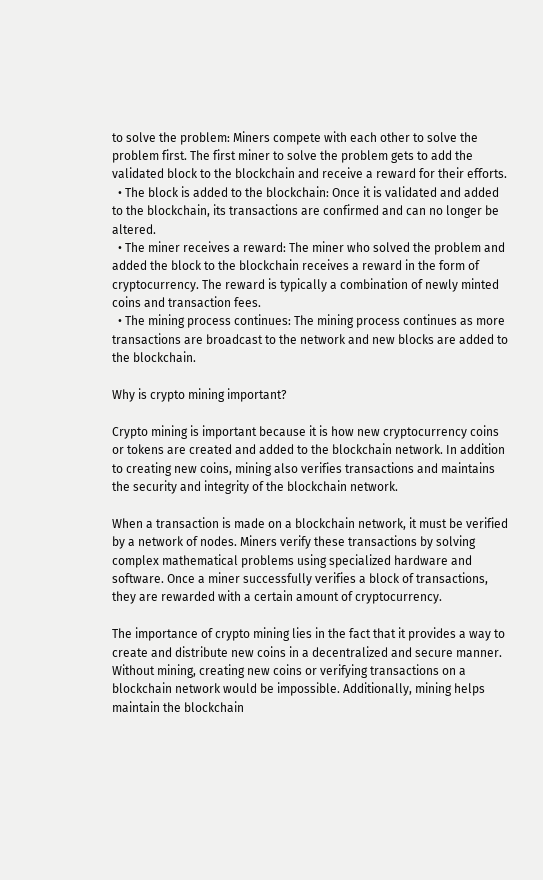to solve the problem: Miners compete with each other to solve the problem first. The first miner to solve the problem gets to add the validated block to the blockchain and receive a reward for their efforts.
  • The block is added to the blockchain: Once it is validated and added to the blockchain, its transactions are confirmed and can no longer be altered.
  • The miner receives a reward: The miner who solved the problem and added the block to the blockchain receives a reward in the form of cryptocurrency. The reward is typically a combination of newly minted coins and transaction fees.
  • The mining process continues: The mining process continues as more transactions are broadcast to the network and new blocks are added to the blockchain.

Why is crypto mining important?

Crypto mining is important because it is how new cryptocurrency coins or tokens are created and added to the blockchain network. In addition to creating new coins, mining also verifies transactions and maintains the security and integrity of the blockchain network.

When a transaction is made on a blockchain network, it must be verified by a network of nodes. Miners verify these transactions by solving complex mathematical problems using specialized hardware and software. Once a miner successfully verifies a block of transactions, they are rewarded with a certain amount of cryptocurrency.

The importance of crypto mining lies in the fact that it provides a way to create and distribute new coins in a decentralized and secure manner. Without mining, creating new coins or verifying transactions on a blockchain network would be impossible. Additionally, mining helps maintain the blockchain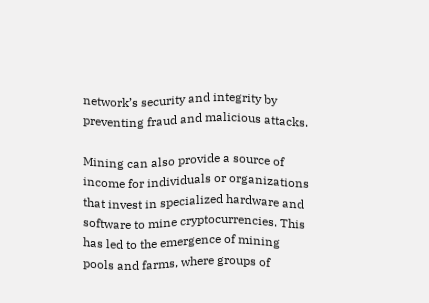network’s security and integrity by preventing fraud and malicious attacks.

Mining can also provide a source of income for individuals or organizations that invest in specialized hardware and software to mine cryptocurrencies. This has led to the emergence of mining pools and farms, where groups of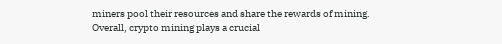miners pool their resources and share the rewards of mining. Overall, crypto mining plays a crucial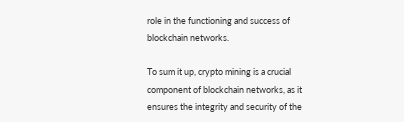role in the functioning and success of blockchain networks.

To sum it up, crypto mining is a crucial component of blockchain networks, as it ensures the integrity and security of the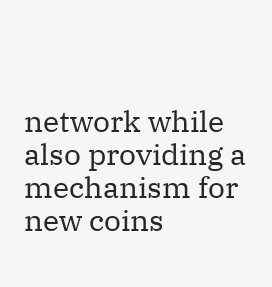network while also providing a mechanism for new coins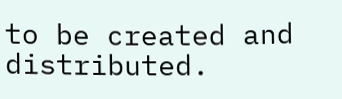to be created and distributed.